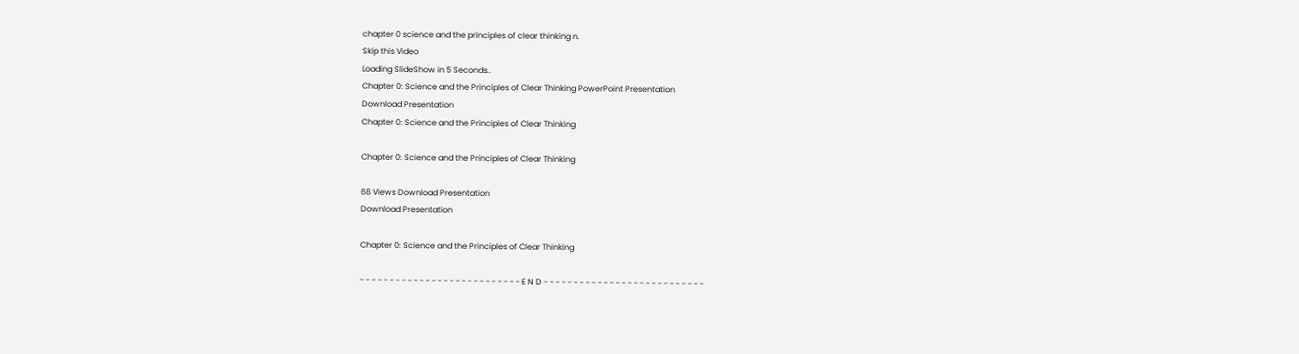chapter 0 science and the principles of clear thinking n.
Skip this Video
Loading SlideShow in 5 Seconds..
Chapter 0: Science and the Principles of Clear Thinking PowerPoint Presentation
Download Presentation
Chapter 0: Science and the Principles of Clear Thinking

Chapter 0: Science and the Principles of Clear Thinking

68 Views Download Presentation
Download Presentation

Chapter 0: Science and the Principles of Clear Thinking

- - - - - - - - - - - - - - - - - - - - - - - - - - - E N D - - - - - - - - - - - - - - - - - - - - - - - - - - -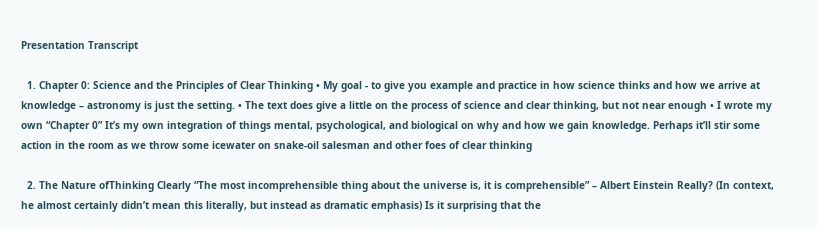Presentation Transcript

  1. Chapter 0: Science and the Principles of Clear Thinking • My goal - to give you example and practice in how science thinks and how we arrive at knowledge – astronomy is just the setting. • The text does give a little on the process of science and clear thinking, but not near enough • I wrote my own “Chapter 0” It’s my own integration of things mental, psychological, and biological on why and how we gain knowledge. Perhaps it’ll stir some action in the room as we throw some icewater on snake-oil salesman and other foes of clear thinking

  2. The Nature ofThinking Clearly “The most incomprehensible thing about the universe is, it is comprehensible” – Albert Einstein Really? (In context, he almost certainly didn’t mean this literally, but instead as dramatic emphasis) Is it surprising that the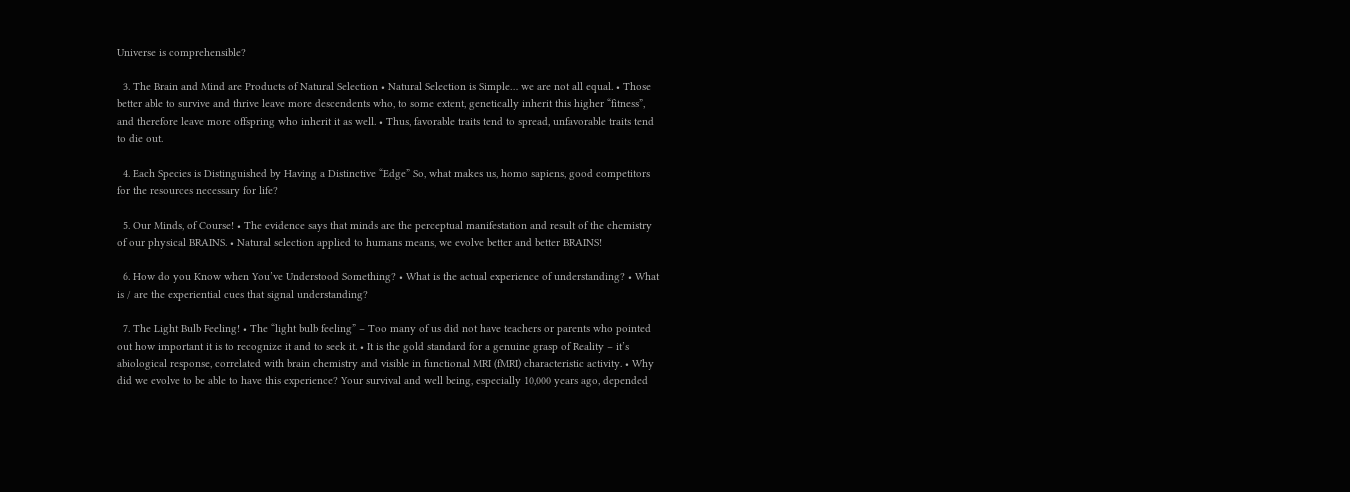Universe is comprehensible?

  3. The Brain and Mind are Products of Natural Selection • Natural Selection is Simple… we are not all equal. • Those better able to survive and thrive leave more descendents who, to some extent, genetically inherit this higher “fitness”, and therefore leave more offspring who inherit it as well. • Thus, favorable traits tend to spread, unfavorable traits tend to die out.

  4. Each Species is Distinguished by Having a Distinctive “Edge” So, what makes us, homo sapiens, good competitors for the resources necessary for life?

  5. Our Minds, of Course! • The evidence says that minds are the perceptual manifestation and result of the chemistry of our physical BRAINS. • Natural selection applied to humans means, we evolve better and better BRAINS!

  6. How do you Know when You’ve Understood Something? • What is the actual experience of understanding? • What is / are the experiential cues that signal understanding?

  7. The Light Bulb Feeling! • The “light bulb feeling” – Too many of us did not have teachers or parents who pointed out how important it is to recognize it and to seek it. • It is the gold standard for a genuine grasp of Reality – it’s abiological response, correlated with brain chemistry and visible in functional MRI (fMRI) characteristic activity. • Why did we evolve to be able to have this experience? Your survival and well being, especially 10,000 years ago, depended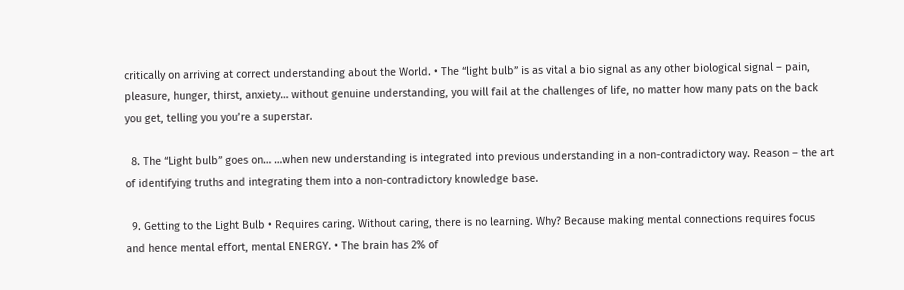critically on arriving at correct understanding about the World. • The “light bulb” is as vital a bio signal as any other biological signal – pain, pleasure, hunger, thirst, anxiety… without genuine understanding, you will fail at the challenges of life, no matter how many pats on the back you get, telling you you’re a superstar.

  8. The “Light bulb” goes on… …when new understanding is integrated into previous understanding in a non-contradictory way. Reason – the art of identifying truths and integrating them into a non-contradictory knowledge base.

  9. Getting to the Light Bulb • Requires caring. Without caring, there is no learning. Why? Because making mental connections requires focus and hence mental effort, mental ENERGY. • The brain has 2% of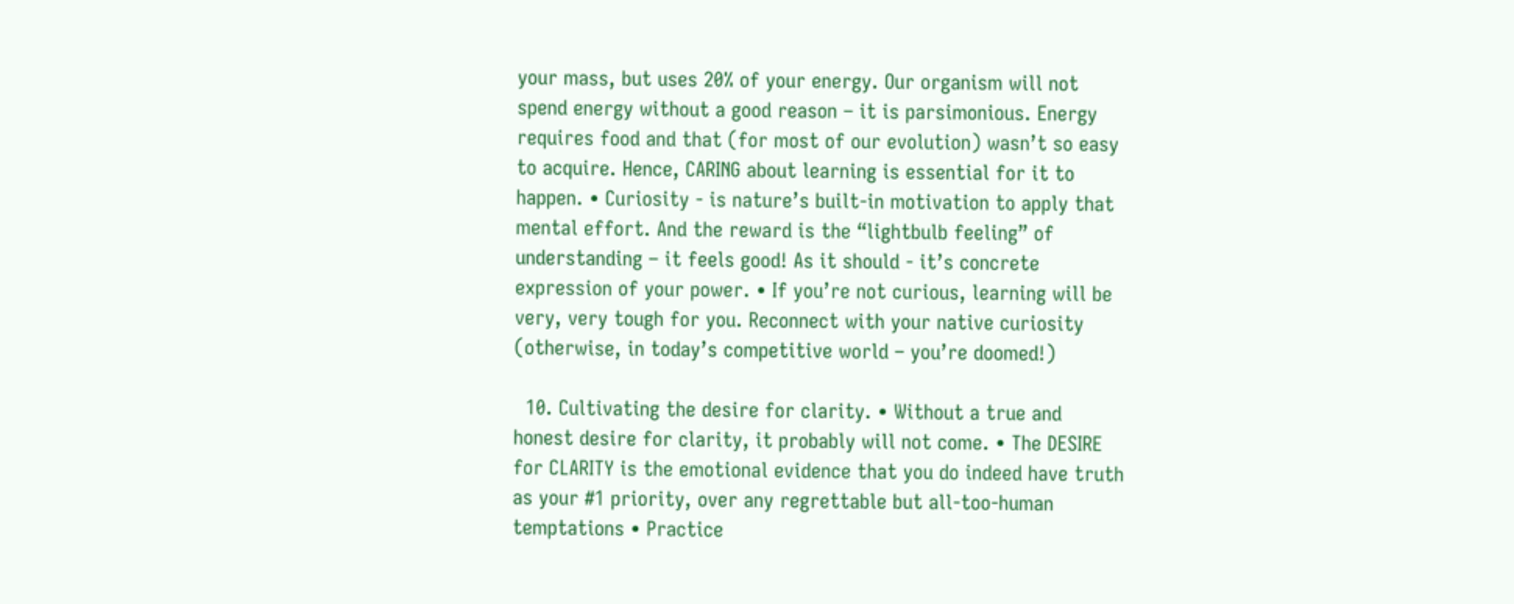your mass, but uses 20% of your energy. Our organism will not spend energy without a good reason – it is parsimonious. Energy requires food and that (for most of our evolution) wasn’t so easy to acquire. Hence, CARING about learning is essential for it to happen. • Curiosity - is nature’s built-in motivation to apply that mental effort. And the reward is the “lightbulb feeling” of understanding – it feels good! As it should - it’s concrete expression of your power. • If you’re not curious, learning will be very, very tough for you. Reconnect with your native curiosity (otherwise, in today’s competitive world – you’re doomed!)

  10. Cultivating the desire for clarity. • Without a true and honest desire for clarity, it probably will not come. • The DESIRE for CLARITY is the emotional evidence that you do indeed have truth as your #1 priority, over any regrettable but all-too-human temptations • Practice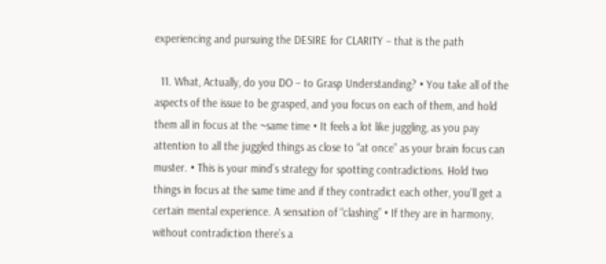experiencing and pursuing the DESIRE for CLARITY – that is the path

  11. What, Actually, do you DO – to Grasp Understanding? • You take all of the aspects of the issue to be grasped, and you focus on each of them, and hold them all in focus at the ~same time • It feels a lot like juggling, as you pay attention to all the juggled things as close to “at once” as your brain focus can muster. • This is your mind’s strategy for spotting contradictions. Hold two things in focus at the same time and if they contradict each other, you’ll get a certain mental experience. A sensation of “clashing” • If they are in harmony, without contradiction there’s a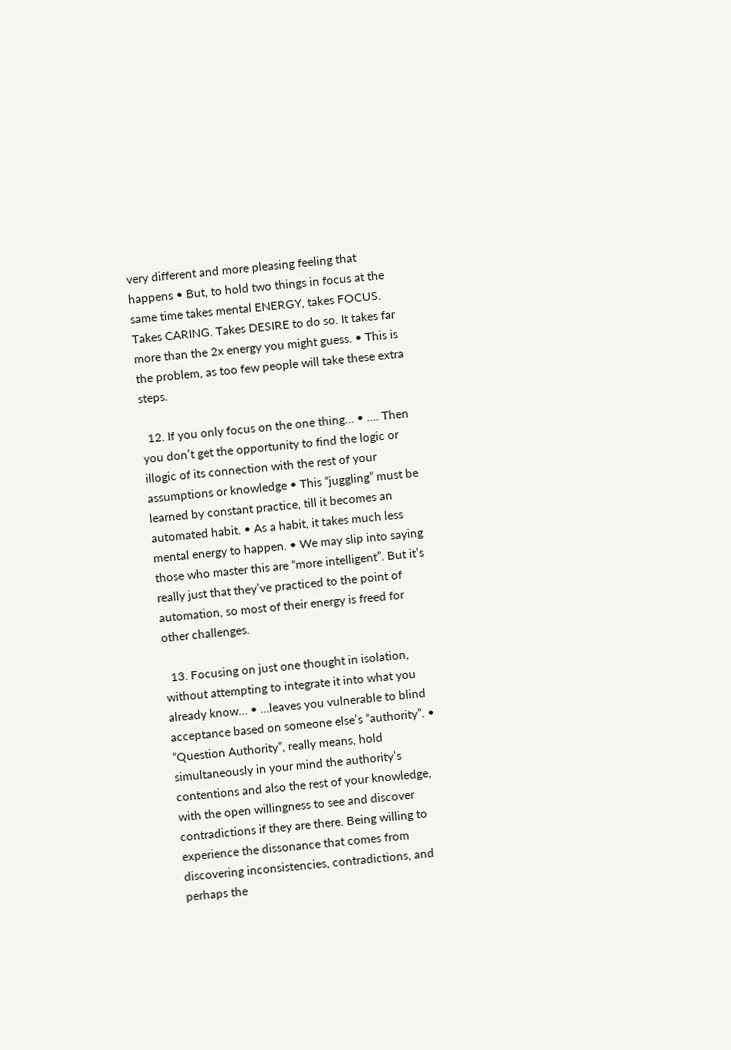very different and more pleasing feeling that happens • But, to hold two things in focus at the same time takes mental ENERGY, takes FOCUS. Takes CARING. Takes DESIRE to do so. It takes far more than the 2x energy you might guess. • This is the problem, as too few people will take these extra steps.

  12. If you only focus on the one thing… • …. Then you don’t get the opportunity to find the logic or illogic of its connection with the rest of your assumptions or knowledge • This “juggling” must be learned by constant practice, till it becomes an automated habit. • As a habit, it takes much less mental energy to happen. • We may slip into saying those who master this are “more intelligent”. But it’s really just that they’ve practiced to the point of automation, so most of their energy is freed for other challenges.

  13. Focusing on just one thought in isolation, without attempting to integrate it into what you already know… • …leaves you vulnerable to blind acceptance based on someone else’s “authority”. • “Question Authority”, really means, hold simultaneously in your mind the authority’s contentions and also the rest of your knowledge, with the open willingness to see and discover contradictions if they are there. Being willing to experience the dissonance that comes from discovering inconsistencies, contradictions, and perhaps the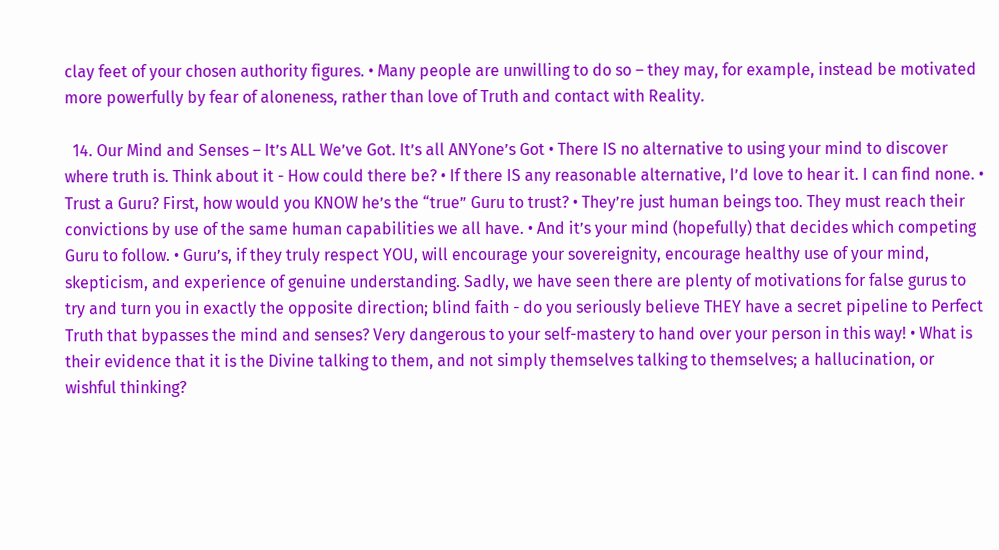clay feet of your chosen authority figures. • Many people are unwilling to do so – they may, for example, instead be motivated more powerfully by fear of aloneness, rather than love of Truth and contact with Reality.

  14. Our Mind and Senses – It’s ALL We’ve Got. It’s all ANYone’s Got • There IS no alternative to using your mind to discover where truth is. Think about it - How could there be? • If there IS any reasonable alternative, I’d love to hear it. I can find none. • Trust a Guru? First, how would you KNOW he’s the “true” Guru to trust? • They’re just human beings too. They must reach their convictions by use of the same human capabilities we all have. • And it’s your mind (hopefully) that decides which competing Guru to follow. • Guru’s, if they truly respect YOU, will encourage your sovereignity, encourage healthy use of your mind, skepticism, and experience of genuine understanding. Sadly, we have seen there are plenty of motivations for false gurus to try and turn you in exactly the opposite direction; blind faith - do you seriously believe THEY have a secret pipeline to Perfect Truth that bypasses the mind and senses? Very dangerous to your self-mastery to hand over your person in this way! • What is their evidence that it is the Divine talking to them, and not simply themselves talking to themselves; a hallucination, or wishful thinking?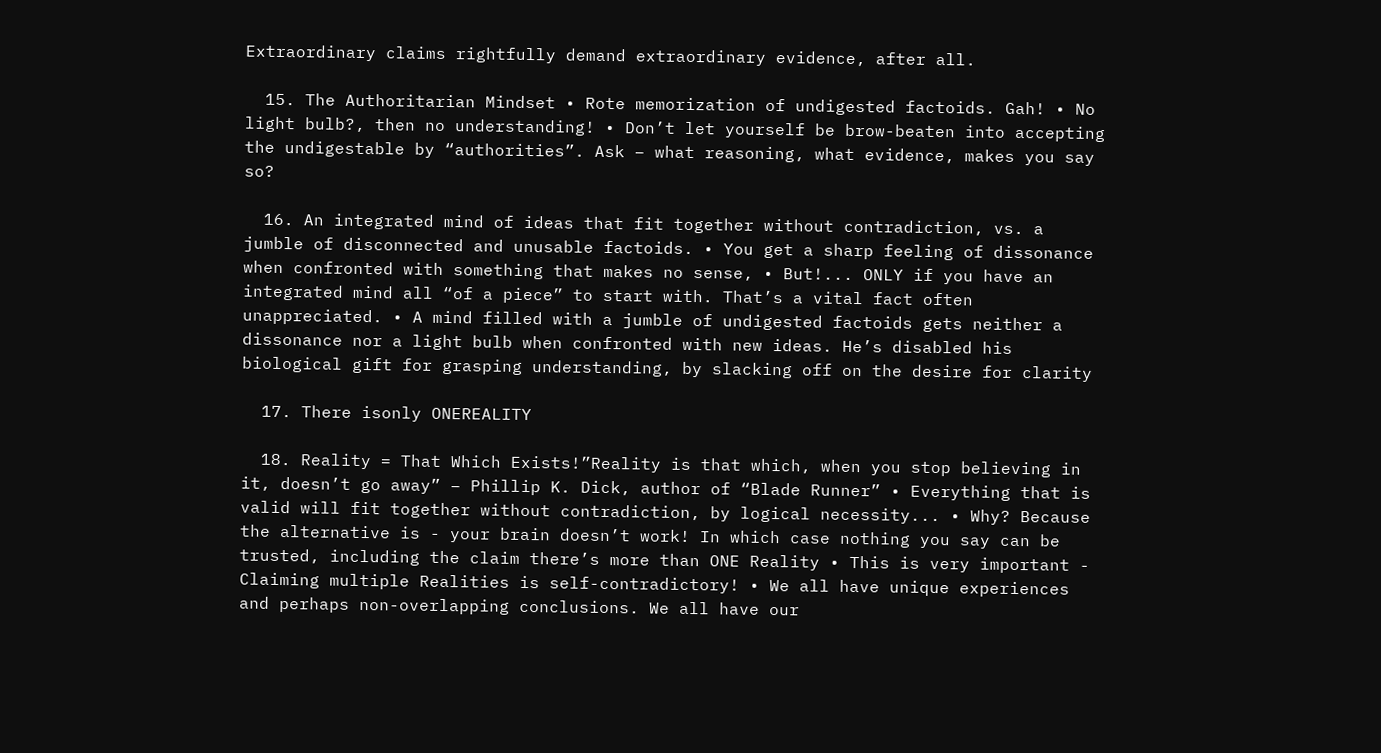Extraordinary claims rightfully demand extraordinary evidence, after all.

  15. The Authoritarian Mindset • Rote memorization of undigested factoids. Gah! • No light bulb?, then no understanding! • Don’t let yourself be brow-beaten into accepting the undigestable by “authorities”. Ask – what reasoning, what evidence, makes you say so?

  16. An integrated mind of ideas that fit together without contradiction, vs. a jumble of disconnected and unusable factoids. • You get a sharp feeling of dissonance when confronted with something that makes no sense, • But!... ONLY if you have an integrated mind all “of a piece” to start with. That’s a vital fact often unappreciated. • A mind filled with a jumble of undigested factoids gets neither a dissonance nor a light bulb when confronted with new ideas. He’s disabled his biological gift for grasping understanding, by slacking off on the desire for clarity

  17. There isonly ONEREALITY

  18. Reality = That Which Exists!”Reality is that which, when you stop believing in it, doesn’t go away” – Phillip K. Dick, author of “Blade Runner” • Everything that is valid will fit together without contradiction, by logical necessity... • Why? Because the alternative is - your brain doesn’t work! In which case nothing you say can be trusted, including the claim there’s more than ONE Reality • This is very important - Claiming multiple Realities is self-contradictory! • We all have unique experiences and perhaps non-overlapping conclusions. We all have our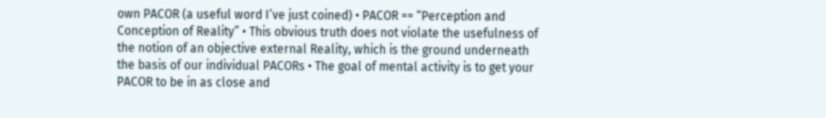own PACOR (a useful word I’ve just coined) • PACOR == “Perception and Conception of Reality” • This obvious truth does not violate the usefulness of the notion of an objective external Reality, which is the ground underneath the basis of our individual PACORs • The goal of mental activity is to get your PACOR to be in as close and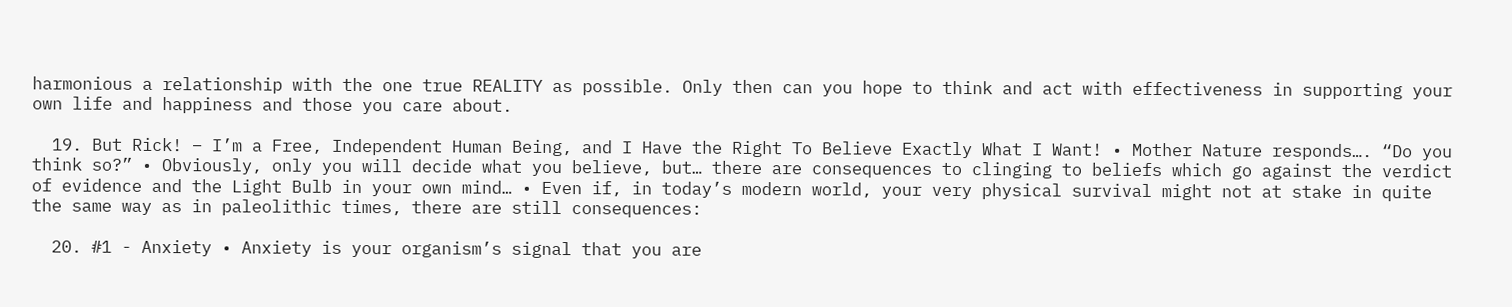harmonious a relationship with the one true REALITY as possible. Only then can you hope to think and act with effectiveness in supporting your own life and happiness and those you care about.

  19. But Rick! – I’m a Free, Independent Human Being, and I Have the Right To Believe Exactly What I Want! • Mother Nature responds…. “Do you think so?” • Obviously, only you will decide what you believe, but… there are consequences to clinging to beliefs which go against the verdict of evidence and the Light Bulb in your own mind… • Even if, in today’s modern world, your very physical survival might not at stake in quite the same way as in paleolithic times, there are still consequences:

  20. #1 - Anxiety • Anxiety is your organism’s signal that you are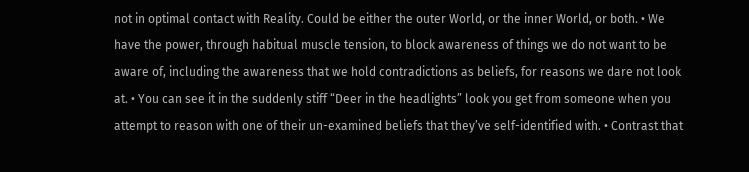not in optimal contact with Reality. Could be either the outer World, or the inner World, or both. • We have the power, through habitual muscle tension, to block awareness of things we do not want to be aware of, including the awareness that we hold contradictions as beliefs, for reasons we dare not look at. • You can see it in the suddenly stiff “Deer in the headlights” look you get from someone when you attempt to reason with one of their un-examined beliefs that they’ve self-identified with. • Contrast that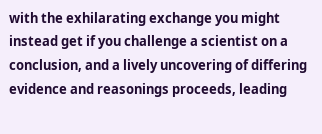with the exhilarating exchange you might instead get if you challenge a scientist on a conclusion, and a lively uncovering of differing evidence and reasonings proceeds, leading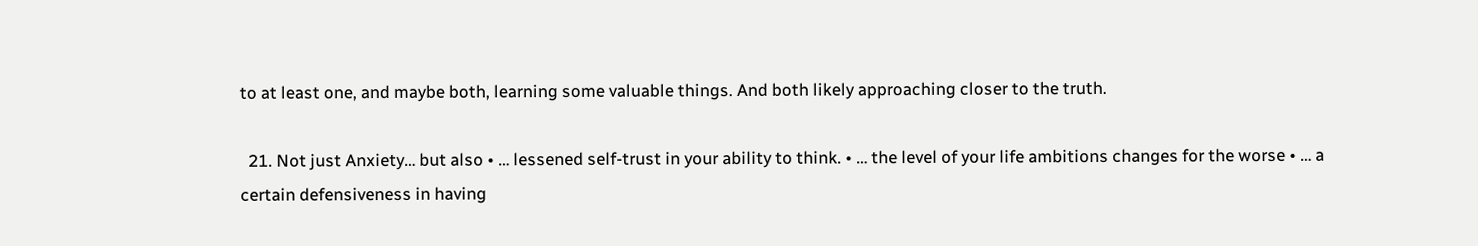to at least one, and maybe both, learning some valuable things. And both likely approaching closer to the truth.

  21. Not just Anxiety… but also • … lessened self-trust in your ability to think. • … the level of your life ambitions changes for the worse • … a certain defensiveness in having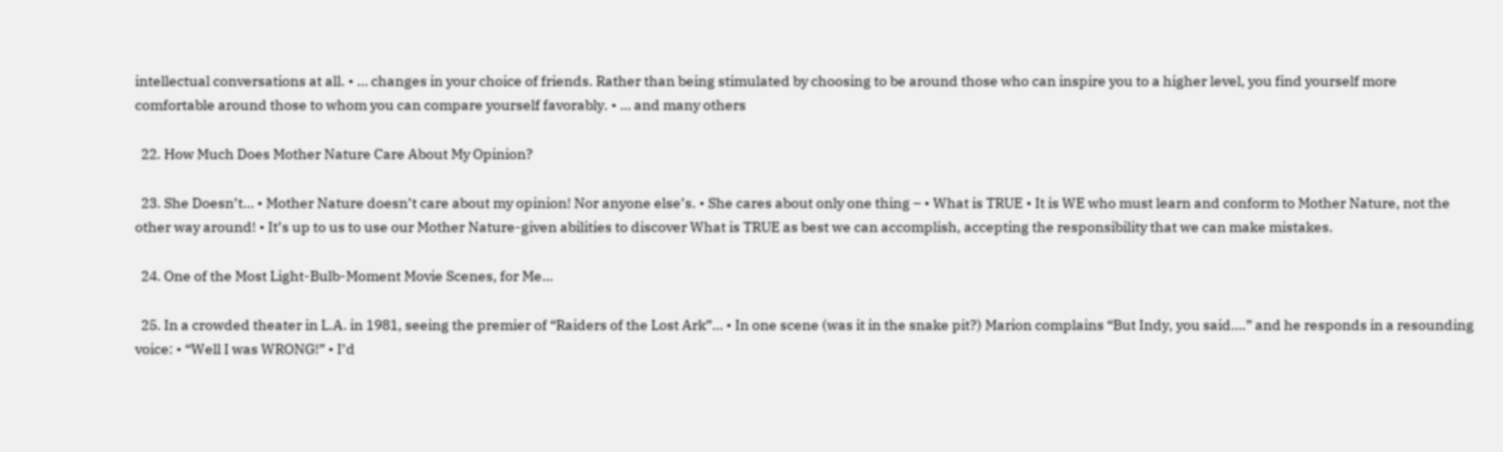intellectual conversations at all. • … changes in your choice of friends. Rather than being stimulated by choosing to be around those who can inspire you to a higher level, you find yourself more comfortable around those to whom you can compare yourself favorably. • … and many others

  22. How Much Does Mother Nature Care About My Opinion?

  23. She Doesn’t… • Mother Nature doesn’t care about my opinion! Nor anyone else’s. • She cares about only one thing – • What is TRUE • It is WE who must learn and conform to Mother Nature, not the other way around! • It’s up to us to use our Mother Nature-given abilities to discover What is TRUE as best we can accomplish, accepting the responsibility that we can make mistakes.

  24. One of the Most Light-Bulb-Moment Movie Scenes, for Me…

  25. In a crowded theater in L.A. in 1981, seeing the premier of “Raiders of the Lost Ark”… • In one scene (was it in the snake pit?) Marion complains “But Indy, you said….” and he responds in a resounding voice: • “Well I was WRONG!” • I’d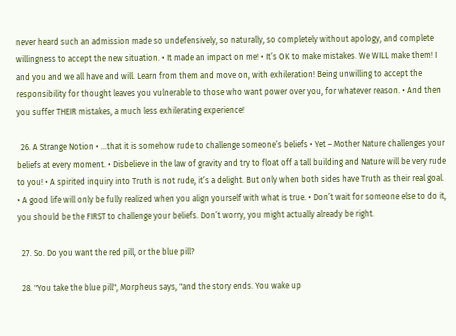never heard such an admission made so undefensively, so naturally, so completely without apology, and complete willingness to accept the new situation. • It made an impact on me! • It’s OK to make mistakes. We WILL make them! I and you and we all have and will. Learn from them and move on, with exhileration! Being unwilling to accept the responsibility for thought leaves you vulnerable to those who want power over you, for whatever reason. • And then you suffer THEIR mistakes, a much less exhilerating experience!

  26. A Strange Notion • …that it is somehow rude to challenge someone’s beliefs • Yet – Mother Nature challenges your beliefs at every moment. • Disbelieve in the law of gravity and try to float off a tall building and Nature will be very rude to you! • A spirited inquiry into Truth is not rude, it’s a delight. But only when both sides have Truth as their real goal. • A good life will only be fully realized when you align yourself with what is true. • Don’t wait for someone else to do it, you should be the FIRST to challenge your beliefs. Don’t worry, you might actually already be right.

  27. So. Do you want the red pill, or the blue pill?

  28. "You take the blue pill", Morpheus says, "and the story ends. You wake up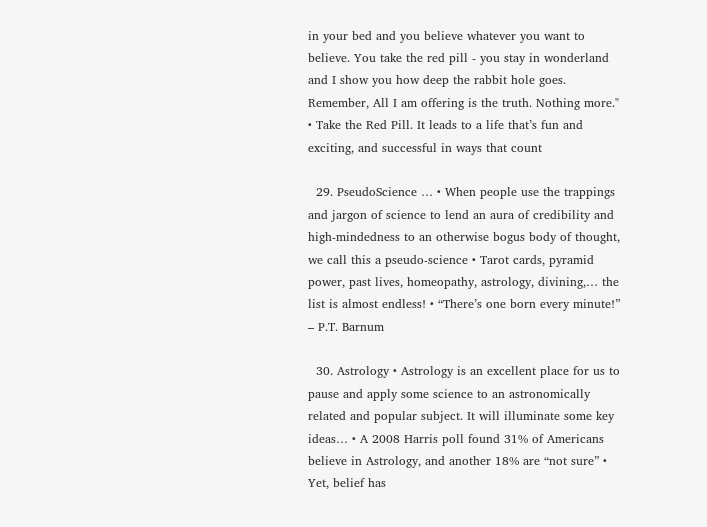in your bed and you believe whatever you want to believe. You take the red pill - you stay in wonderland and I show you how deep the rabbit hole goes. Remember, All I am offering is the truth. Nothing more." • Take the Red Pill. It leads to a life that’s fun and exciting, and successful in ways that count

  29. PseudoScience … • When people use the trappings and jargon of science to lend an aura of credibility and high-mindedness to an otherwise bogus body of thought, we call this a pseudo-science • Tarot cards, pyramid power, past lives, homeopathy, astrology, divining,… the list is almost endless! • “There’s one born every minute!” – P.T. Barnum

  30. Astrology • Astrology is an excellent place for us to pause and apply some science to an astronomically related and popular subject. It will illuminate some key ideas… • A 2008 Harris poll found 31% of Americans believe in Astrology, and another 18% are “not sure” • Yet, belief has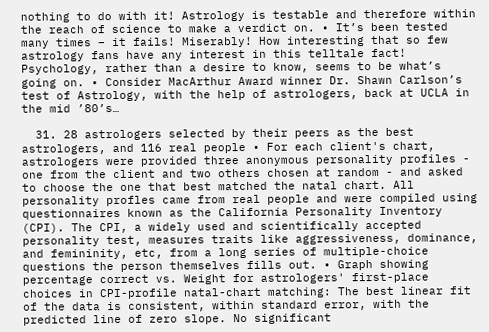nothing to do with it! Astrology is testable and therefore within the reach of science to make a verdict on. • It’s been tested many times – it fails! Miserably! How interesting that so few astrology fans have any interest in this telltale fact! Psychology, rather than a desire to know, seems to be what’s going on. • Consider MacArthur Award winner Dr. Shawn Carlson’s test of Astrology, with the help of astrologers, back at UCLA in the mid ’80’s…

  31. 28 astrologers selected by their peers as the best astrologers, and 116 real people • For each client's chart, astrologers were provided three anonymous personality profiles - one from the client and two others chosen at random - and asked to choose the one that best matched the natal chart. All personality profles came from real people and were compiled using questionnaires known as the California Personality Inventory (CPI). The CPI, a widely used and scientifically accepted personality test, measures traits like aggressiveness, dominance, and femininity, etc, from a long series of multiple-choice questions the person themselves fills out. • Graph showing percentage correct vs. Weight for astrologers' first-place choices in CPI-profile natal-chart matching: The best linear fit of the data is consistent, within standard error, with the predicted line of zero slope. No significant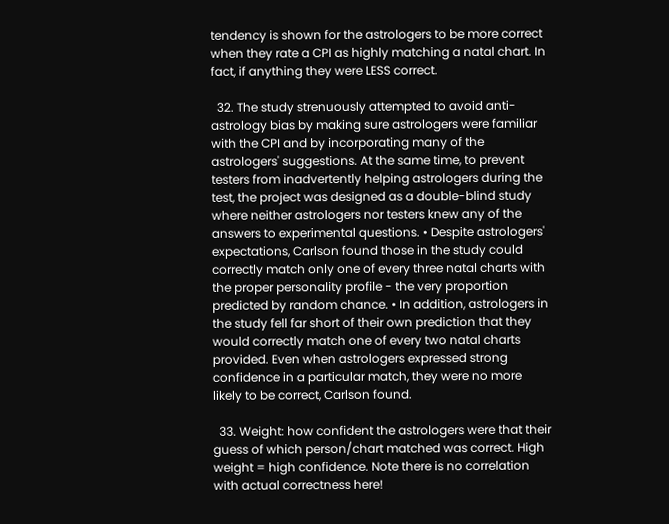tendency is shown for the astrologers to be more correct when they rate a CPI as highly matching a natal chart. In fact, if anything they were LESS correct.

  32. The study strenuously attempted to avoid anti-astrology bias by making sure astrologers were familiar with the CPI and by incorporating many of the astrologers' suggestions. At the same time, to prevent testers from inadvertently helping astrologers during the test, the project was designed as a double-blind study where neither astrologers nor testers knew any of the answers to experimental questions. • Despite astrologers' expectations, Carlson found those in the study could correctly match only one of every three natal charts with the proper personality profile - the very proportion predicted by random chance. • In addition, astrologers in the study fell far short of their own prediction that they would correctly match one of every two natal charts provided. Even when astrologers expressed strong confidence in a particular match, they were no more likely to be correct, Carlson found.

  33. Weight: how confident the astrologers were that their guess of which person/chart matched was correct. High weight = high confidence. Note there is no correlation with actual correctness here!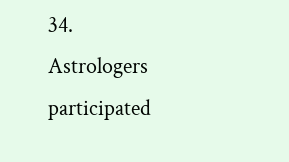34. Astrologers participated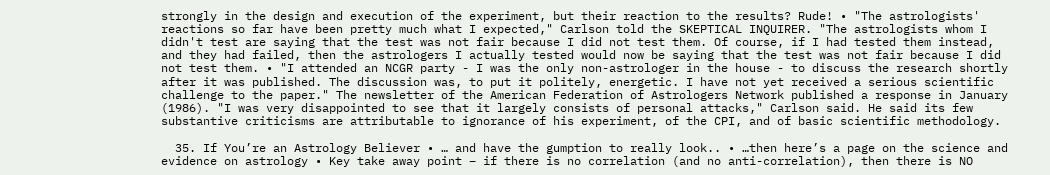strongly in the design and execution of the experiment, but their reaction to the results? Rude! • "The astrologists' reactions so far have been pretty much what I expected," Carlson told the SKEPTICAL INQUIRER. "The astrologists whom I didn't test are saying that the test was not fair because I did not test them. Of course, if I had tested them instead, and they had failed, then the astrologers I actually tested would now be saying that the test was not fair because I did not test them. • "I attended an NCGR party - I was the only non-astrologer in the house - to discuss the research shortly after it was published. The discussion was, to put it politely, energetic. I have not yet received a serious scientific challenge to the paper." The newsletter of the American Federation of Astrologers Network published a response in January (1986). "I was very disappointed to see that it largely consists of personal attacks," Carlson said. He said its few substantive criticisms are attributable to ignorance of his experiment, of the CPI, and of basic scientific methodology.

  35. If You’re an Astrology Believer • … and have the gumption to really look.. • …then here’s a page on the science and evidence on astrology • Key take away point – if there is no correlation (and no anti-correlation), then there is NO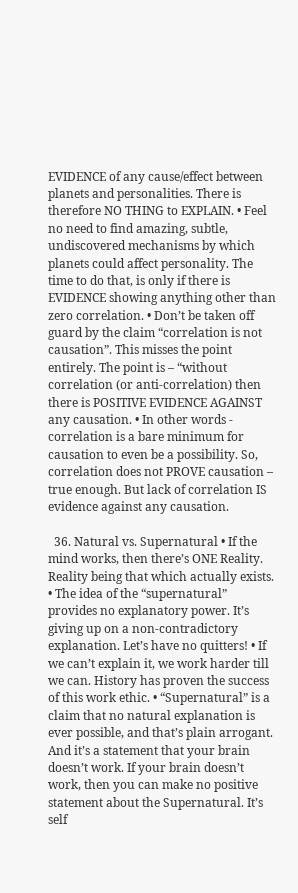EVIDENCE of any cause/effect between planets and personalities. There is therefore NO THING to EXPLAIN. • Feel no need to find amazing, subtle, undiscovered mechanisms by which planets could affect personality. The time to do that, is only if there is EVIDENCE showing anything other than zero correlation. • Don’t be taken off guard by the claim “correlation is not causation”. This misses the point entirely. The point is – “without correlation (or anti-correlation) then there is POSITIVE EVIDENCE AGAINST any causation. • In other words - correlation is a bare minimum for causation to even be a possibility. So, correlation does not PROVE causation – true enough. But lack of correlation IS evidence against any causation.

  36. Natural vs. Supernatural • If the mind works, then there’s ONE Reality. Reality being that which actually exists. • The idea of the “supernatural” provides no explanatory power. It’s giving up on a non-contradictory explanation. Let’s have no quitters! • If we can’t explain it, we work harder till we can. History has proven the success of this work ethic. • “Supernatural” is a claim that no natural explanation is ever possible, and that’s plain arrogant. And it’s a statement that your brain doesn’t work. If your brain doesn’t work, then you can make no positive statement about the Supernatural. It’s self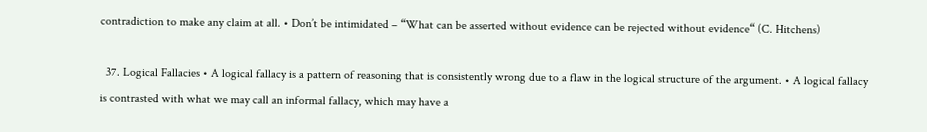contradiction to make any claim at all. • Don’t be intimidated – “What can be asserted without evidence can be rejected without evidence“ (C. Hitchens)

  37. Logical Fallacies • A logical fallacy is a pattern of reasoning that is consistently wrong due to a flaw in the logical structure of the argument. • A logical fallacy is contrasted with what we may call an informal fallacy, which may have a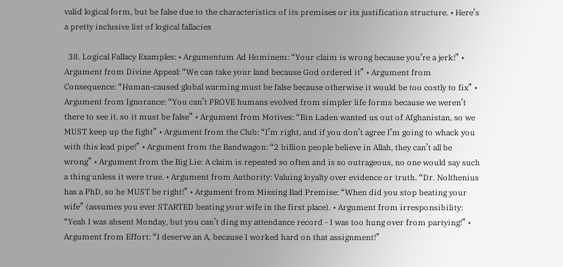valid logical form, but be false due to the characteristics of its premises or its justification structure. • Here’s a pretty inclusive list of logical fallacies

  38. Logical Fallacy Examples: • Argumentum Ad Hominem: “Your claim is wrong because you’re a jerk!” • Argument from Divine Appeal: “We can take your land because God ordered it” • Argument from Consequence: “Human-caused global warming must be false because otherwise it would be too costly to fix” • Argument from Ignorance: “You can’t PROVE humans evolved from simpler life forms because we weren’t there to see it, so it must be false” • Argument from Motives: “Bin Laden wanted us out of Afghanistan, so we MUST keep up the fight” • Argument from the Club: “I’m right, and if you don’t agree I’m going to whack you with this lead pipe!” • Argument from the Bandwagon: “2 billion people believe in Allah, they can’t all be wrong” • Argument from the Big Lie: A claim is repeated so often and is so outrageous, no one would say such a thing unless it were true. • Argument from Authority: Valuing loyalty over evidence or truth. “Dr. Nolthenius has a PhD, so he MUST be right!” • Argument from Missing Bad Premise: “When did you stop beating your wife” (assumes you ever STARTED beating your wife in the first place). • Argument from irresponsibility: “Yeah I was absent Monday, but you can’t ding my attendance record - I was too hung over from partying!” • Argument from Effort: “I deserve an A, because I worked hard on that assignment!”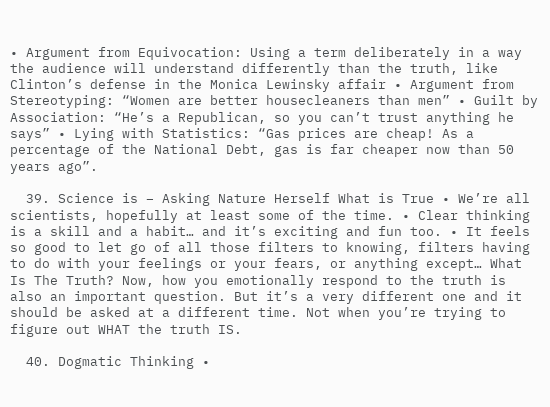• Argument from Equivocation: Using a term deliberately in a way the audience will understand differently than the truth, like Clinton’s defense in the Monica Lewinsky affair • Argument from Stereotyping: “Women are better housecleaners than men” • Guilt by Association: “He’s a Republican, so you can’t trust anything he says” • Lying with Statistics: “Gas prices are cheap! As a percentage of the National Debt, gas is far cheaper now than 50 years ago”.

  39. Science is – Asking Nature Herself What is True • We’re all scientists, hopefully at least some of the time. • Clear thinking is a skill and a habit… and it’s exciting and fun too. • It feels so good to let go of all those filters to knowing, filters having to do with your feelings or your fears, or anything except… What Is The Truth? Now, how you emotionally respond to the truth is also an important question. But it’s a very different one and it should be asked at a different time. Not when you’re trying to figure out WHAT the truth IS.

  40. Dogmatic Thinking •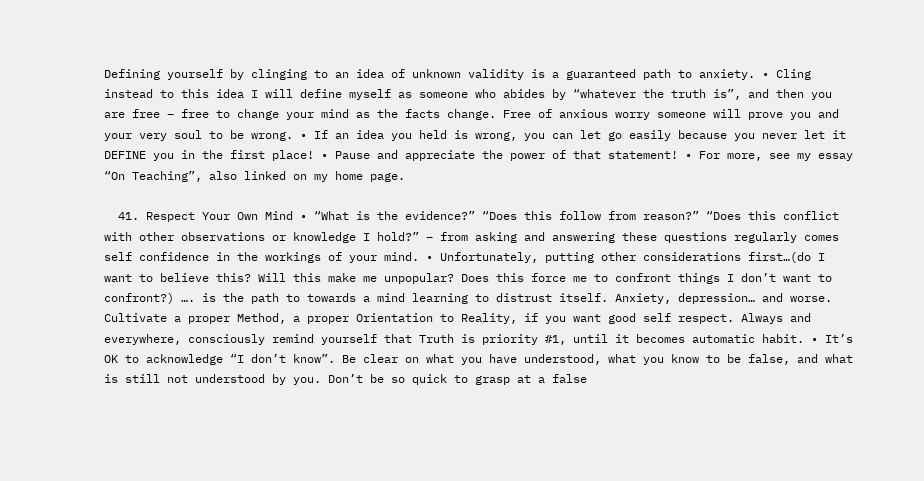Defining yourself by clinging to an idea of unknown validity is a guaranteed path to anxiety. • Cling instead to this idea I will define myself as someone who abides by “whatever the truth is”, and then you are free – free to change your mind as the facts change. Free of anxious worry someone will prove you and your very soul to be wrong. • If an idea you held is wrong, you can let go easily because you never let it DEFINE you in the first place! • Pause and appreciate the power of that statement! • For more, see my essay “On Teaching”, also linked on my home page.

  41. Respect Your Own Mind • “What is the evidence?” “Does this follow from reason?” “Does this conflict with other observations or knowledge I hold?” – from asking and answering these questions regularly comes self confidence in the workings of your mind. • Unfortunately, putting other considerations first…(do I want to believe this? Will this make me unpopular? Does this force me to confront things I don’t want to confront?) …. is the path to towards a mind learning to distrust itself. Anxiety, depression… and worse. Cultivate a proper Method, a proper Orientation to Reality, if you want good self respect. Always and everywhere, consciously remind yourself that Truth is priority #1, until it becomes automatic habit. • It’s OK to acknowledge “I don’t know”. Be clear on what you have understood, what you know to be false, and what is still not understood by you. Don’t be so quick to grasp at a false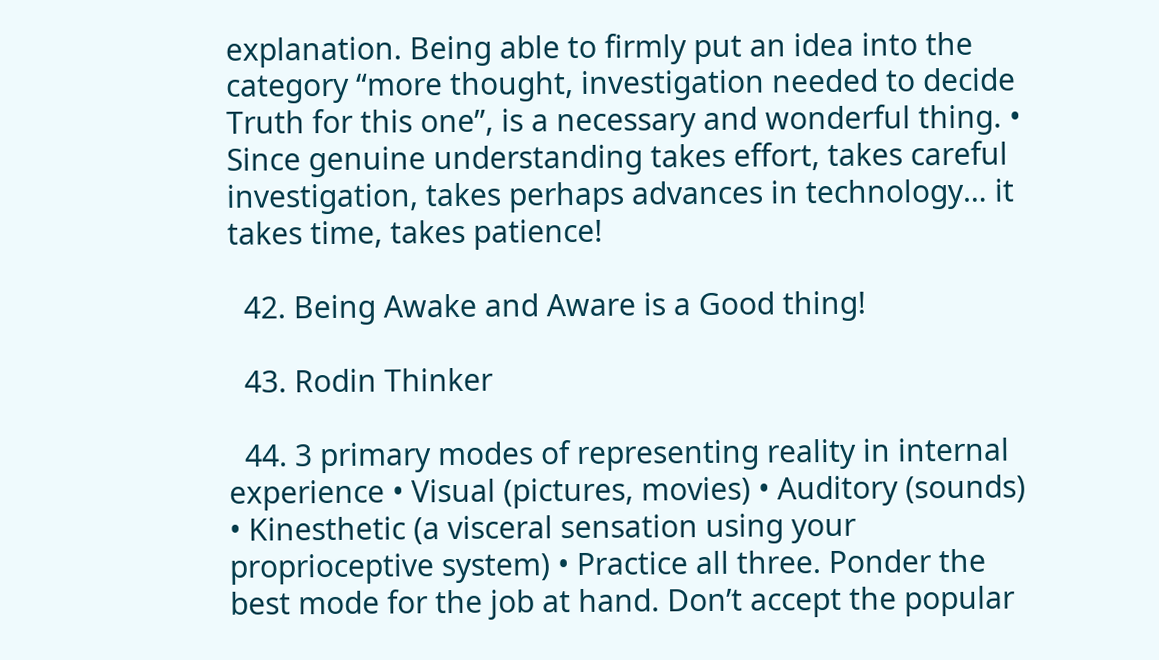explanation. Being able to firmly put an idea into the category “more thought, investigation needed to decide Truth for this one”, is a necessary and wonderful thing. • Since genuine understanding takes effort, takes careful investigation, takes perhaps advances in technology… it takes time, takes patience!

  42. Being Awake and Aware is a Good thing!

  43. Rodin Thinker

  44. 3 primary modes of representing reality in internal experience • Visual (pictures, movies) • Auditory (sounds) • Kinesthetic (a visceral sensation using your proprioceptive system) • Practice all three. Ponder the best mode for the job at hand. Don’t accept the popular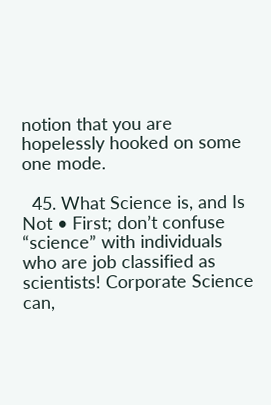notion that you are hopelessly hooked on some one mode.

  45. What Science is, and Is Not • First; don’t confuse “science” with individuals who are job classified as scientists! Corporate Science can,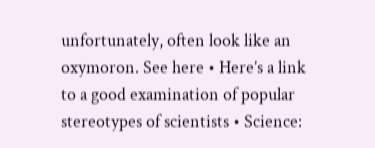unfortunately, often look like an oxymoron. See here • Here’s a link to a good examination of popular stereotypes of scientists • Science: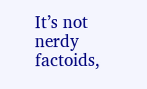It’s not nerdy factoids,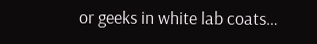or geeks in white lab coats…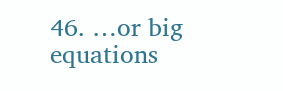46. …or big equations